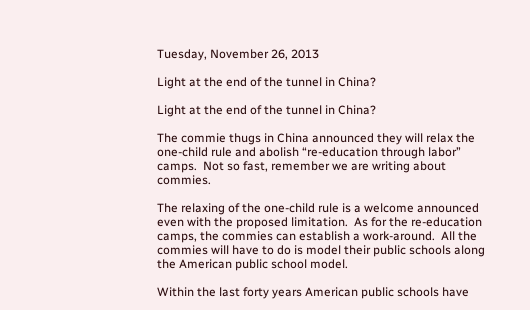Tuesday, November 26, 2013

Light at the end of the tunnel in China?

Light at the end of the tunnel in China?

The commie thugs in China announced they will relax the one-child rule and abolish “re-education through labor” camps.  Not so fast, remember we are writing about commies.

The relaxing of the one-child rule is a welcome announced even with the proposed limitation.  As for the re-education camps, the commies can establish a work-around.  All the commies will have to do is model their public schools along the American public school model.

Within the last forty years American public schools have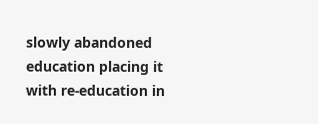slowly abandoned education placing it with re-education in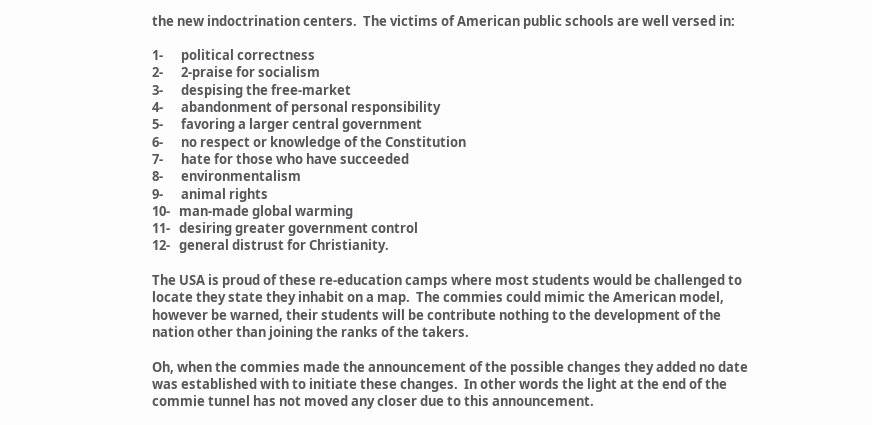the new indoctrination centers.  The victims of American public schools are well versed in:

1-      political correctness
2-      2-praise for socialism
3-      despising the free-market
4-      abandonment of personal responsibility
5-      favoring a larger central government
6-      no respect or knowledge of the Constitution
7-      hate for those who have succeeded
8-      environmentalism
9-      animal rights
10-   man-made global warming
11-   desiring greater government control
12-   general distrust for Christianity.

The USA is proud of these re-education camps where most students would be challenged to locate they state they inhabit on a map.  The commies could mimic the American model, however be warned, their students will be contribute nothing to the development of the nation other than joining the ranks of the takers.

Oh, when the commies made the announcement of the possible changes they added no date was established with to initiate these changes.  In other words the light at the end of the commie tunnel has not moved any closer due to this announcement.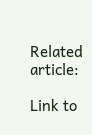Related article:

Link to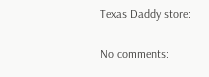Texas Daddy store:

No comments: